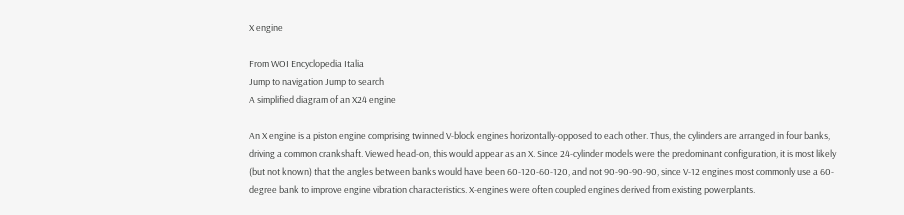X engine

From WOI Encyclopedia Italia
Jump to navigation Jump to search
A simplified diagram of an X24 engine

An X engine is a piston engine comprising twinned V-block engines horizontally-opposed to each other. Thus, the cylinders are arranged in four banks, driving a common crankshaft. Viewed head-on, this would appear as an X. Since 24-cylinder models were the predominant configuration, it is most likely (but not known) that the angles between banks would have been 60-120-60-120, and not 90-90-90-90, since V-12 engines most commonly use a 60-degree bank to improve engine vibration characteristics. X-engines were often coupled engines derived from existing powerplants.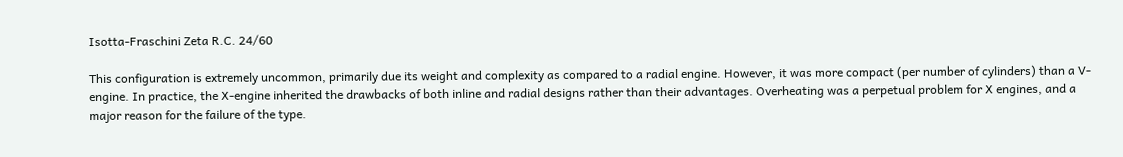Isotta-Fraschini Zeta R.C. 24/60

This configuration is extremely uncommon, primarily due its weight and complexity as compared to a radial engine. However, it was more compact (per number of cylinders) than a V-engine. In practice, the X-engine inherited the drawbacks of both inline and radial designs rather than their advantages. Overheating was a perpetual problem for X engines, and a major reason for the failure of the type.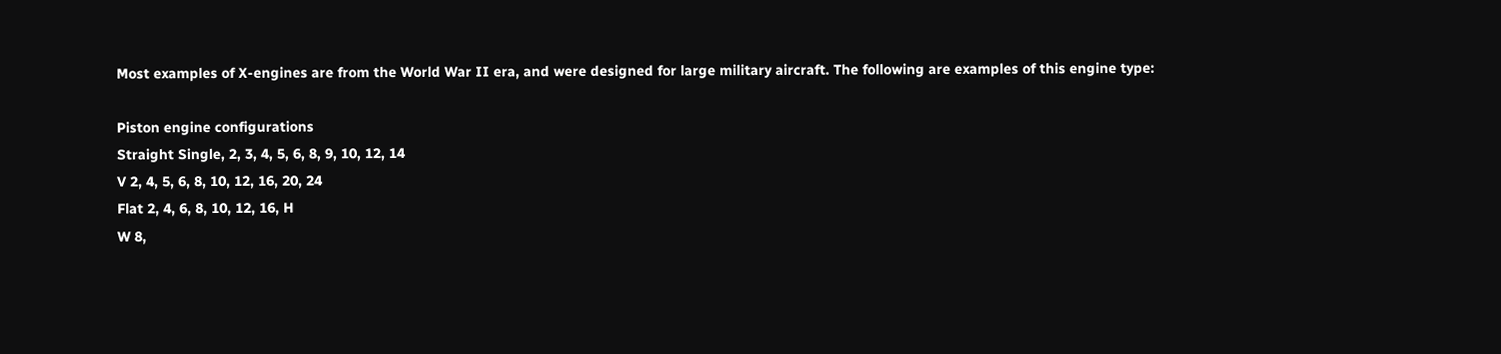Most examples of X-engines are from the World War II era, and were designed for large military aircraft. The following are examples of this engine type:

Piston engine configurations
Straight Single, 2, 3, 4, 5, 6, 8, 9, 10, 12, 14
V 2, 4, 5, 6, 8, 10, 12, 16, 20, 24
Flat 2, 4, 6, 8, 10, 12, 16, H
W 8,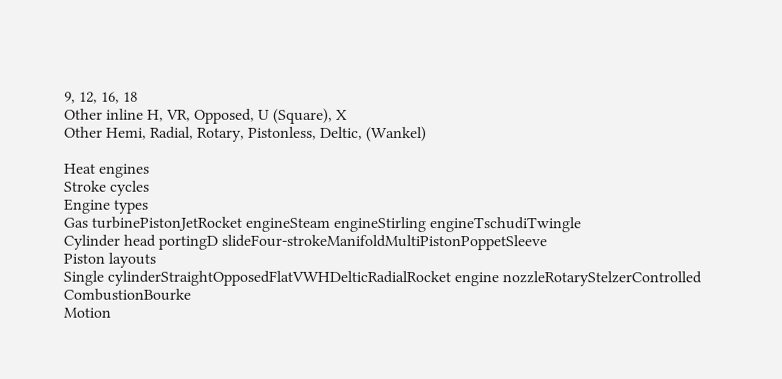9, 12, 16, 18
Other inline H, VR, Opposed, U (Square), X
Other Hemi, Radial, Rotary, Pistonless, Deltic, (Wankel)

Heat engines
Stroke cycles
Engine types
Gas turbinePistonJetRocket engineSteam engineStirling engineTschudiTwingle
Cylinder head portingD slideFour-strokeManifoldMultiPistonPoppetSleeve
Piston layouts
Single cylinderStraightOpposedFlatVWHDelticRadialRocket engine nozzleRotaryStelzerControlled CombustionBourke
Motion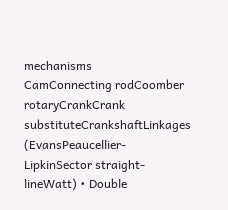mechanisms
CamConnecting rodCoomber rotaryCrankCrank substituteCrankshaftLinkages (EvansPeaucellier-LipkinSector straight-lineWatt) • Double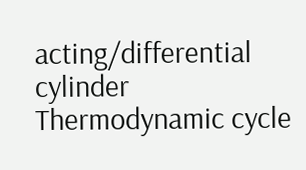acting/differential cylinder
Thermodynamic cycle